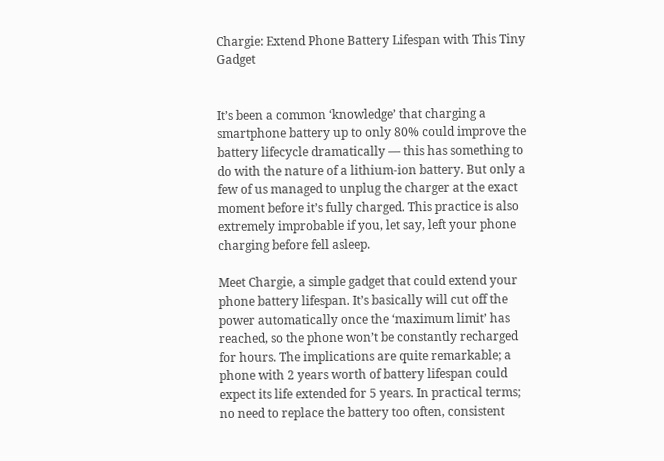Chargie: Extend Phone Battery Lifespan with This Tiny Gadget


It’s been a common ‘knowledge’ that charging a smartphone battery up to only 80% could improve the battery lifecycle dramatically — this has something to do with the nature of a lithium-ion battery. But only a few of us managed to unplug the charger at the exact moment before it’s fully charged. This practice is also extremely improbable if you, let say, left your phone charging before fell asleep.

Meet Chargie, a simple gadget that could extend your phone battery lifespan. It’s basically will cut off the power automatically once the ‘maximum limit’ has reached, so the phone won’t be constantly recharged for hours. The implications are quite remarkable; a phone with 2 years worth of battery lifespan could expect its life extended for 5 years. In practical terms; no need to replace the battery too often, consistent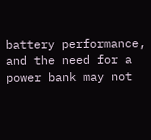battery performance, and the need for a power bank may not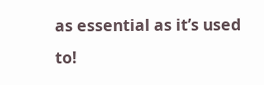as essential as it’s used to!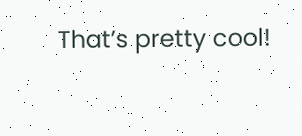That’s pretty cool!